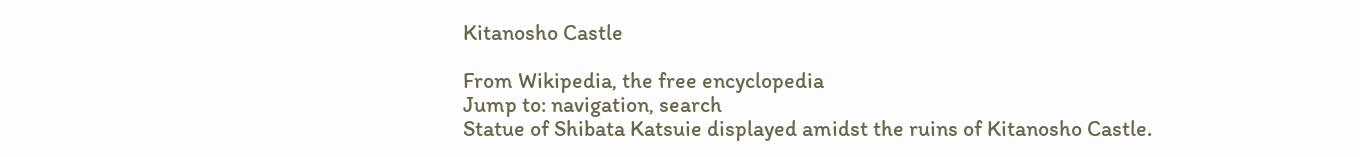Kitanosho Castle

From Wikipedia, the free encyclopedia
Jump to: navigation, search
Statue of Shibata Katsuie displayed amidst the ruins of Kitanosho Castle.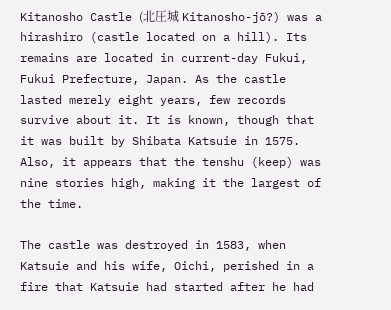Kitanosho Castle (北圧城 Kitanosho-jō?) was a hirashiro (castle located on a hill). Its remains are located in current-day Fukui, Fukui Prefecture, Japan. As the castle lasted merely eight years, few records survive about it. It is known, though that it was built by Shibata Katsuie in 1575. Also, it appears that the tenshu (keep) was nine stories high, making it the largest of the time.

The castle was destroyed in 1583, when Katsuie and his wife, Oichi, perished in a fire that Katsuie had started after he had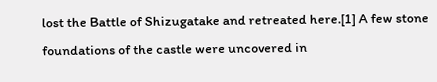lost the Battle of Shizugatake and retreated here.[1] A few stone foundations of the castle were uncovered in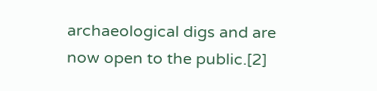archaeological digs and are now open to the public.[2]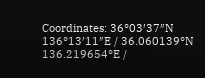Coordinates: 36°03′37″N 136°13′11″E / 36.060139°N 136.219654°E /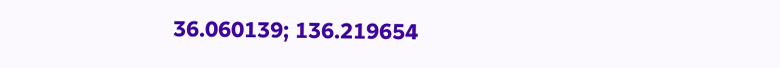36.060139; 136.219654